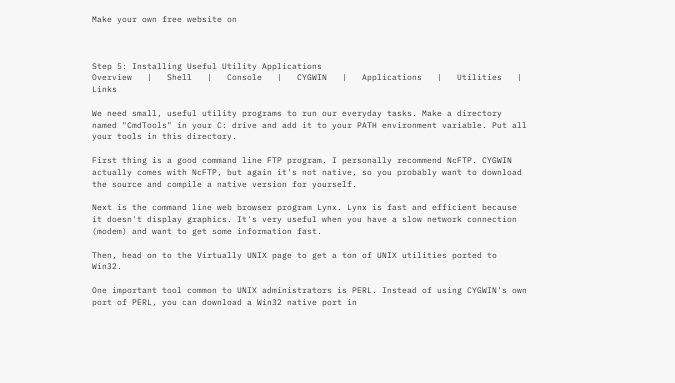Make your own free website on



Step 5: Installing Useful Utility Applications
Overview   |   Shell   |   Console   |   CYGWIN   |   Applications   |   Utilities   |   Links

We need small, useful utility programs to run our everyday tasks. Make a directory named "CmdTools" in your C: drive and add it to your PATH environment variable. Put all your tools in this directory.

First thing is a good command line FTP program. I personally recommend NcFTP. CYGWIN actually comes with NcFTP, but again it's not native, so you probably want to download the source and compile a native version for yourself.

Next is the command line web browser program Lynx. Lynx is fast and efficient because it doesn't display graphics. It's very useful when you have a slow network connection (modem) and want to get some information fast.

Then, head on to the Virtually UNIX page to get a ton of UNIX utilities ported to Win32.

One important tool common to UNIX administrators is PERL. Instead of using CYGWIN's own port of PERL, you can download a Win32 native port in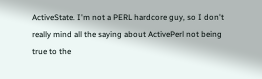ActiveState. I'm not a PERL hardcore guy, so I don't really mind all the saying about ActivePerl not being true to the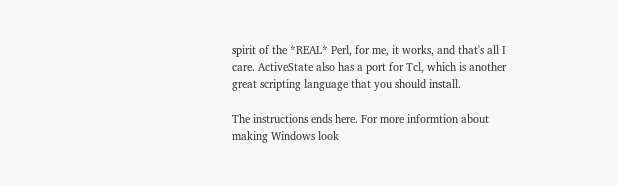spirit of the *REAL* Perl, for me, it works, and that's all I care. ActiveState also has a port for Tcl, which is another great scripting language that you should install.

The instructions ends here. For more informtion about making Windows look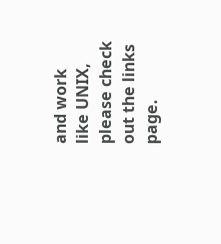and work like UNIX, please check out the links page.